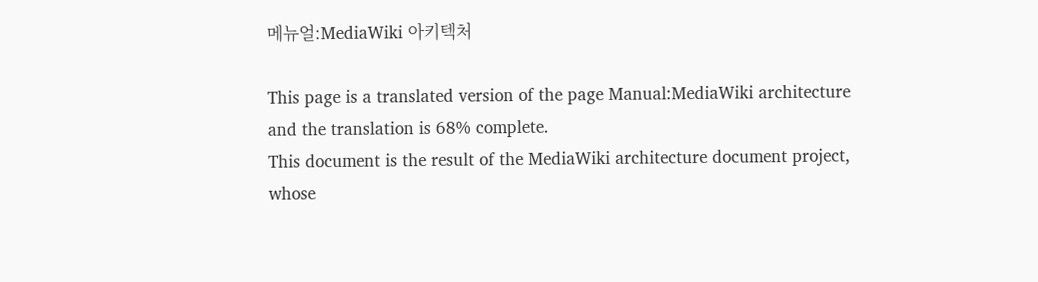메뉴얼:MediaWiki 아키텍처

This page is a translated version of the page Manual:MediaWiki architecture and the translation is 68% complete.
This document is the result of the MediaWiki architecture document project, whose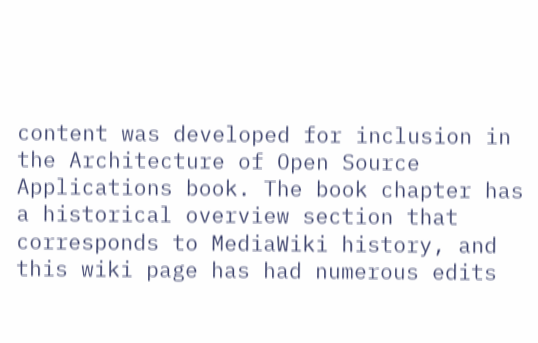content was developed for inclusion in the Architecture of Open Source Applications book. The book chapter has a historical overview section that corresponds to MediaWiki history, and this wiki page has had numerous edits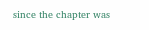since the chapter was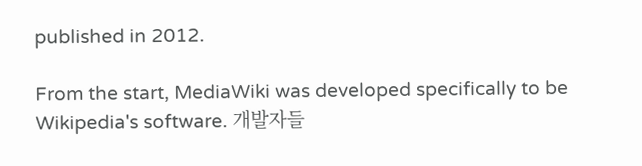published in 2012.

From the start, MediaWiki was developed specifically to be Wikipedia's software. 개발자들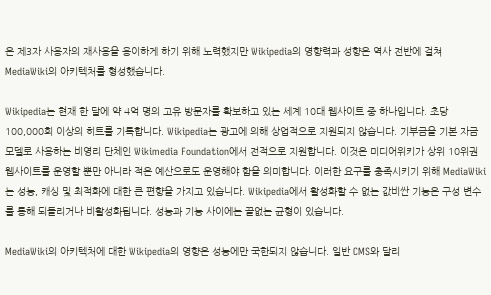은 제3자 사용자의 재사용을 용이하게 하기 위해 노력했지만 Wikipedia의 영향력과 성향은 역사 전반에 걸쳐 MediaWiki의 아키텍처를 형성했습니다.

Wikipedia는 현재 한 달에 약 4억 명의 고유 방문자를 확보하고 있는 세계 10대 웹사이트 중 하나입니다. 초당 100,000회 이상의 히트를 기록합니다. Wikipedia는 광고에 의해 상업적으로 지원되지 않습니다. 기부금을 기본 자금 모델로 사용하는 비영리 단체인 Wikimedia Foundation에서 전적으로 지원합니다. 이것은 미디어위키가 상위 10위권 웹사이트를 운영할 뿐만 아니라 적은 예산으로도 운영해야 함을 의미합니다. 이러한 요구를 충족시키기 위해 MediaWiki는 성능, 캐싱 및 최적화에 대한 큰 편향을 가지고 있습니다. Wikipedia에서 활성화할 수 없는 값비싼 기능은 구성 변수를 통해 되돌리거나 비활성화됩니다. 성능과 기능 사이에는 끝없는 균형이 있습니다.

MediaWiki의 아키텍처에 대한 Wikipedia의 영향은 성능에만 국한되지 않습니다. 일반 CMS와 달리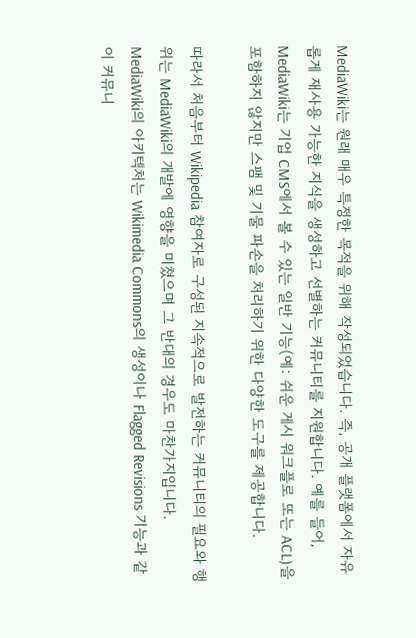MediaWiki는 원래 매우 특정한 목적을 위해 작성되었습니다. 즉, 공개 플랫폼에서 자유롭게 재사용 가능한 지식을 생성하고 선별하는 커뮤니티를 지원합니다. 예를 들어, MediaWiki는 기업 CMS에서 볼 수 있는 일반 기능(예: 쉬운 게시 워크플로 또는 ACL)을 포함하지 않지만 스팸 및 기물 파손을 처리하기 위한 다양한 도구를 제공합니다.

따라서 처음부터 Wikipedia 참여자로 구성된 지속적으로 발전하는 커뮤니티의 필요와 행위는 MediaWiki의 개발에 영향을 미쳤으며 그 반대의 경우도 마찬가지입니다. MediaWiki의 아키텍처는 Wikimedia Commons의 생성이나 Flagged Revisions 기능과 같이 커뮤니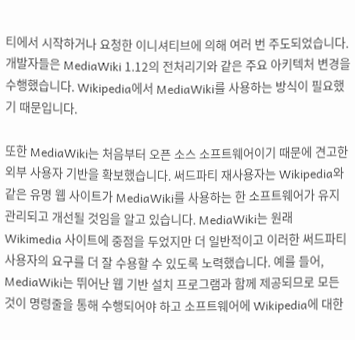티에서 시작하거나 요청한 이니셔티브에 의해 여러 번 주도되었습니다. 개발자들은 MediaWiki 1.12의 전처리기와 같은 주요 아키텍처 변경을 수행했습니다. Wikipedia에서 MediaWiki를 사용하는 방식이 필요했기 때문입니다.

또한 MediaWiki는 처음부터 오픈 소스 소프트웨어이기 때문에 견고한 외부 사용자 기반을 확보했습니다. 써드파티 재사용자는 Wikipedia와 같은 유명 웹 사이트가 MediaWiki를 사용하는 한 소프트웨어가 유지 관리되고 개선될 것임을 알고 있습니다. MediaWiki는 원래 Wikimedia 사이트에 중점을 두었지만 더 일반적이고 이러한 써드파티 사용자의 요구를 더 잘 수용할 수 있도록 노력했습니다. 예를 들어, MediaWiki는 뛰어난 웹 기반 설치 프로그램과 함께 제공되므로 모든 것이 명령줄을 통해 수행되어야 하고 소프트웨어에 Wikipedia에 대한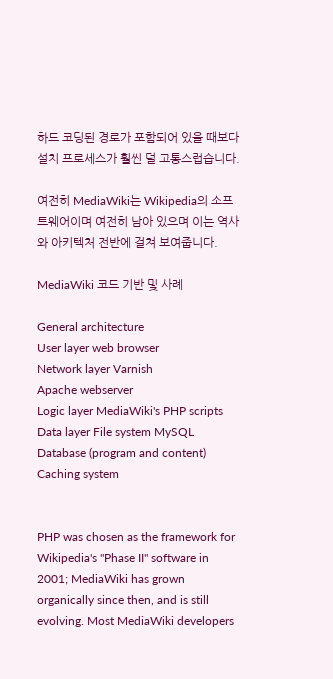하드 코딩된 경로가 포함되어 있을 때보다 설치 프로세스가 훨씬 덜 고통스럽습니다.

여전히 MediaWiki는 Wikipedia의 소프트웨어이며 여전히 남아 있으며 이는 역사와 아키텍처 전반에 걸쳐 보여줍니다.

MediaWiki 코드 기반 및 사례

General architecture
User layer web browser
Network layer Varnish
Apache webserver
Logic layer MediaWiki's PHP scripts
Data layer File system MySQL Database (program and content) Caching system


PHP was chosen as the framework for Wikipedia's "Phase II" software in 2001; MediaWiki has grown organically since then, and is still evolving. Most MediaWiki developers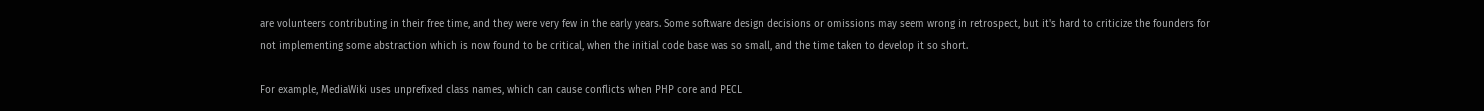are volunteers contributing in their free time, and they were very few in the early years. Some software design decisions or omissions may seem wrong in retrospect, but it's hard to criticize the founders for not implementing some abstraction which is now found to be critical, when the initial code base was so small, and the time taken to develop it so short.

For example, MediaWiki uses unprefixed class names, which can cause conflicts when PHP core and PECL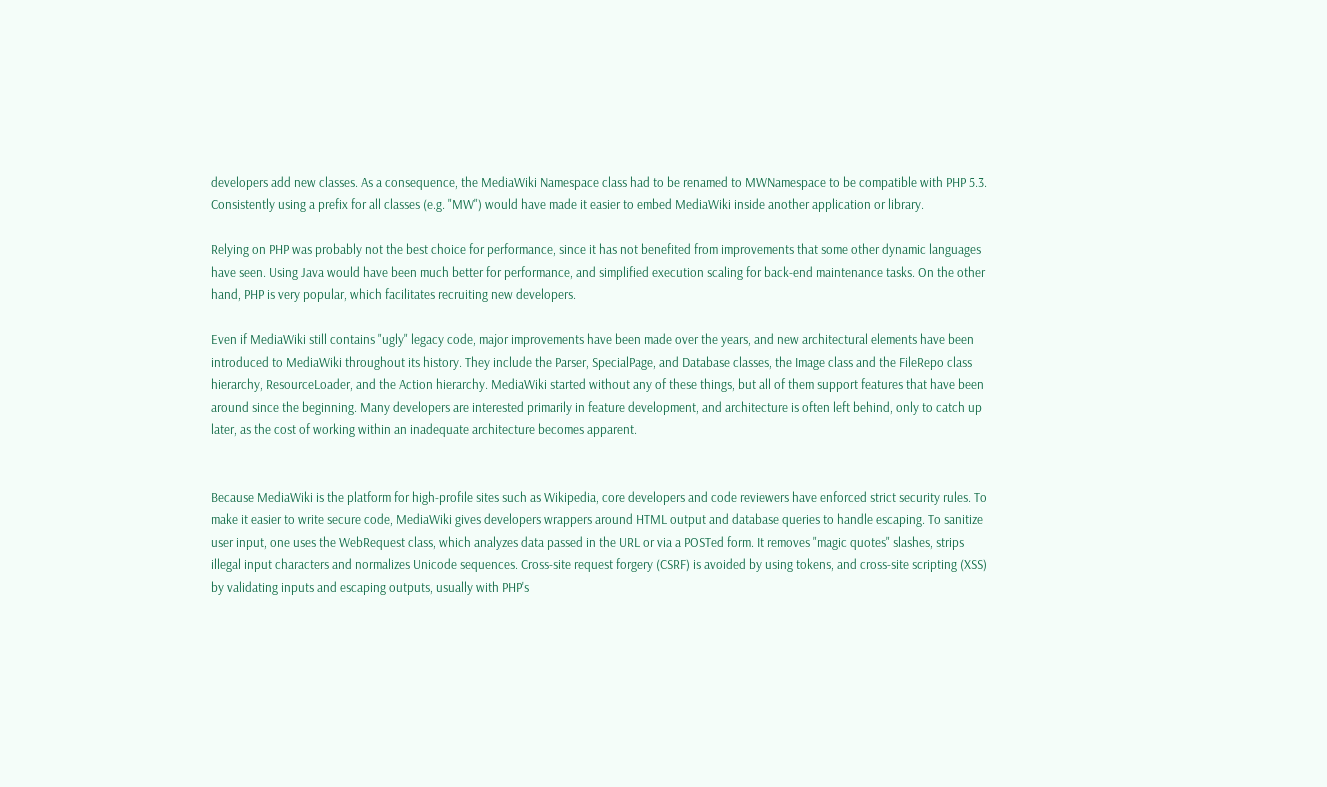developers add new classes. As a consequence, the MediaWiki Namespace class had to be renamed to MWNamespace to be compatible with PHP 5.3. Consistently using a prefix for all classes (e.g. "MW") would have made it easier to embed MediaWiki inside another application or library.

Relying on PHP was probably not the best choice for performance, since it has not benefited from improvements that some other dynamic languages have seen. Using Java would have been much better for performance, and simplified execution scaling for back-end maintenance tasks. On the other hand, PHP is very popular, which facilitates recruiting new developers.

Even if MediaWiki still contains "ugly" legacy code, major improvements have been made over the years, and new architectural elements have been introduced to MediaWiki throughout its history. They include the Parser, SpecialPage, and Database classes, the Image class and the FileRepo class hierarchy, ResourceLoader, and the Action hierarchy. MediaWiki started without any of these things, but all of them support features that have been around since the beginning. Many developers are interested primarily in feature development, and architecture is often left behind, only to catch up later, as the cost of working within an inadequate architecture becomes apparent.


Because MediaWiki is the platform for high-profile sites such as Wikipedia, core developers and code reviewers have enforced strict security rules. To make it easier to write secure code, MediaWiki gives developers wrappers around HTML output and database queries to handle escaping. To sanitize user input, one uses the WebRequest class, which analyzes data passed in the URL or via a POSTed form. It removes "magic quotes" slashes, strips illegal input characters and normalizes Unicode sequences. Cross-site request forgery (CSRF) is avoided by using tokens, and cross-site scripting (XSS) by validating inputs and escaping outputs, usually with PHP's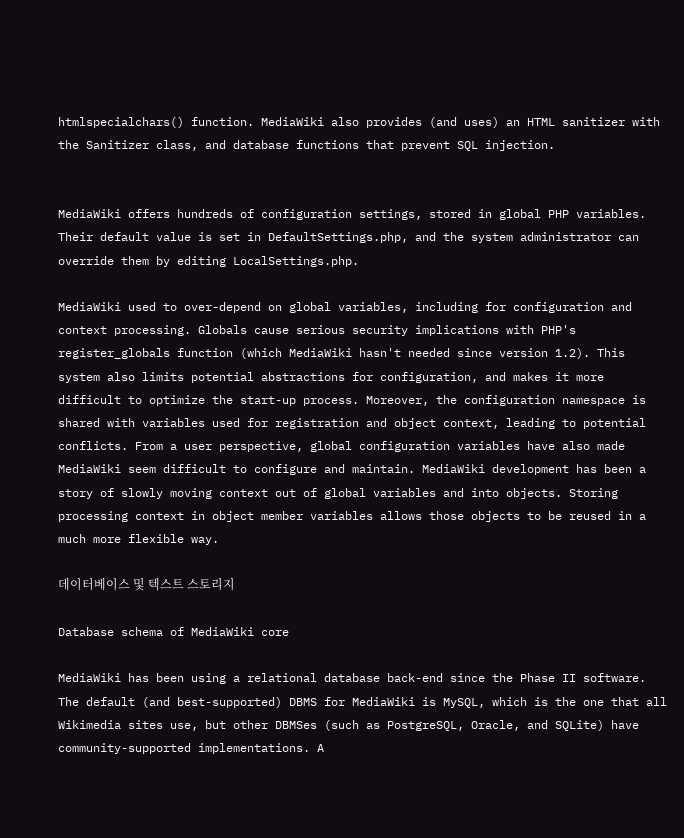htmlspecialchars() function. MediaWiki also provides (and uses) an HTML sanitizer with the Sanitizer class, and database functions that prevent SQL injection.


MediaWiki offers hundreds of configuration settings, stored in global PHP variables. Their default value is set in DefaultSettings.php, and the system administrator can override them by editing LocalSettings.php.

MediaWiki used to over-depend on global variables, including for configuration and context processing. Globals cause serious security implications with PHP's register_globals function (which MediaWiki hasn't needed since version 1.2). This system also limits potential abstractions for configuration, and makes it more difficult to optimize the start-up process. Moreover, the configuration namespace is shared with variables used for registration and object context, leading to potential conflicts. From a user perspective, global configuration variables have also made MediaWiki seem difficult to configure and maintain. MediaWiki development has been a story of slowly moving context out of global variables and into objects. Storing processing context in object member variables allows those objects to be reused in a much more flexible way.

데이터베이스 및 텍스트 스토리지

Database schema of MediaWiki core

MediaWiki has been using a relational database back-end since the Phase II software. The default (and best-supported) DBMS for MediaWiki is MySQL, which is the one that all Wikimedia sites use, but other DBMSes (such as PostgreSQL, Oracle, and SQLite) have community-supported implementations. A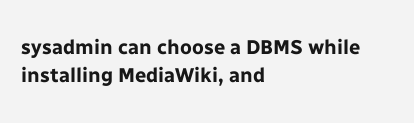sysadmin can choose a DBMS while installing MediaWiki, and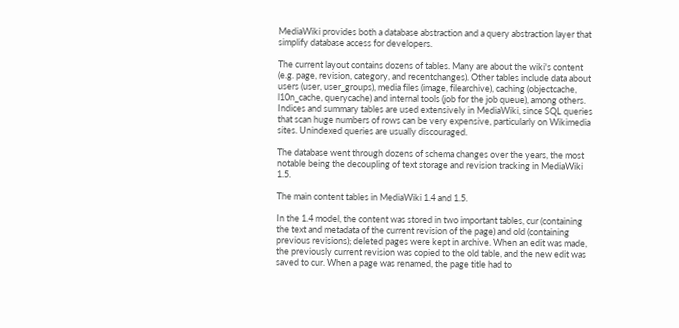MediaWiki provides both a database abstraction and a query abstraction layer that simplify database access for developers.

The current layout contains dozens of tables. Many are about the wiki's content (e.g. page, revision, category, and recentchanges). Other tables include data about users (user, user_groups), media files (image, filearchive), caching (objectcache, l10n_cache, querycache) and internal tools (job for the job queue), among others. Indices and summary tables are used extensively in MediaWiki, since SQL queries that scan huge numbers of rows can be very expensive, particularly on Wikimedia sites. Unindexed queries are usually discouraged.

The database went through dozens of schema changes over the years, the most notable being the decoupling of text storage and revision tracking in MediaWiki 1.5.

The main content tables in MediaWiki 1.4 and 1.5.

In the 1.4 model, the content was stored in two important tables, cur (containing the text and metadata of the current revision of the page) and old (containing previous revisions); deleted pages were kept in archive. When an edit was made, the previously current revision was copied to the old table, and the new edit was saved to cur. When a page was renamed, the page title had to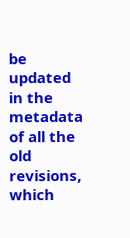be updated in the metadata of all the old revisions, which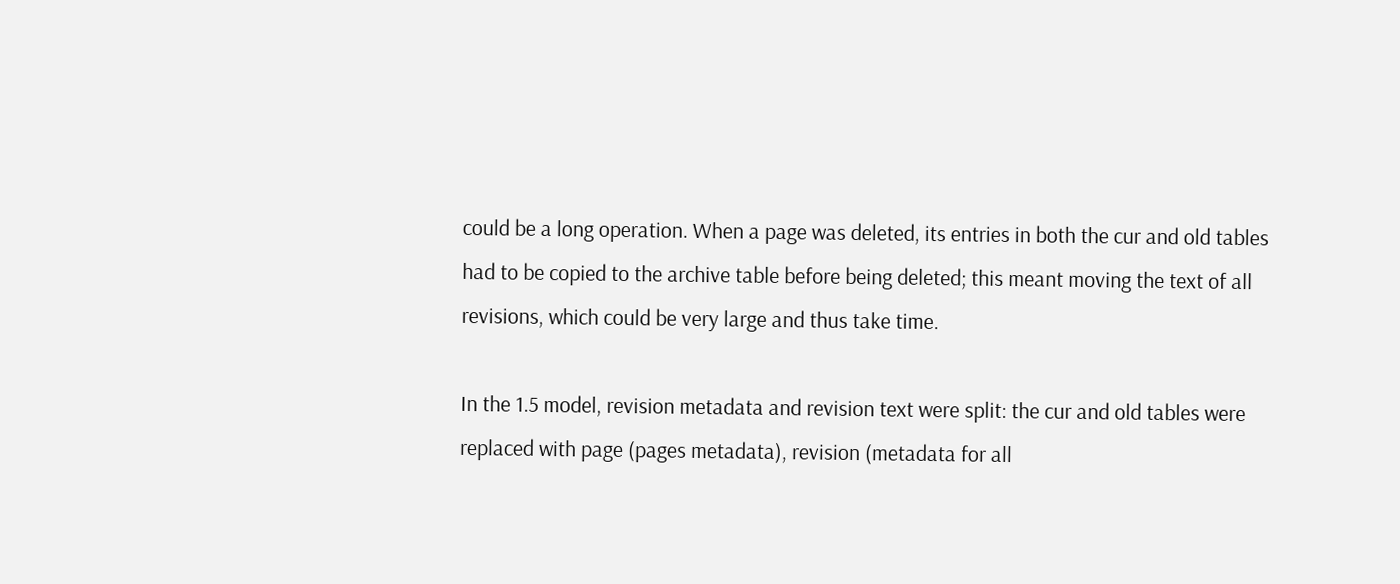could be a long operation. When a page was deleted, its entries in both the cur and old tables had to be copied to the archive table before being deleted; this meant moving the text of all revisions, which could be very large and thus take time.

In the 1.5 model, revision metadata and revision text were split: the cur and old tables were replaced with page (pages metadata), revision (metadata for all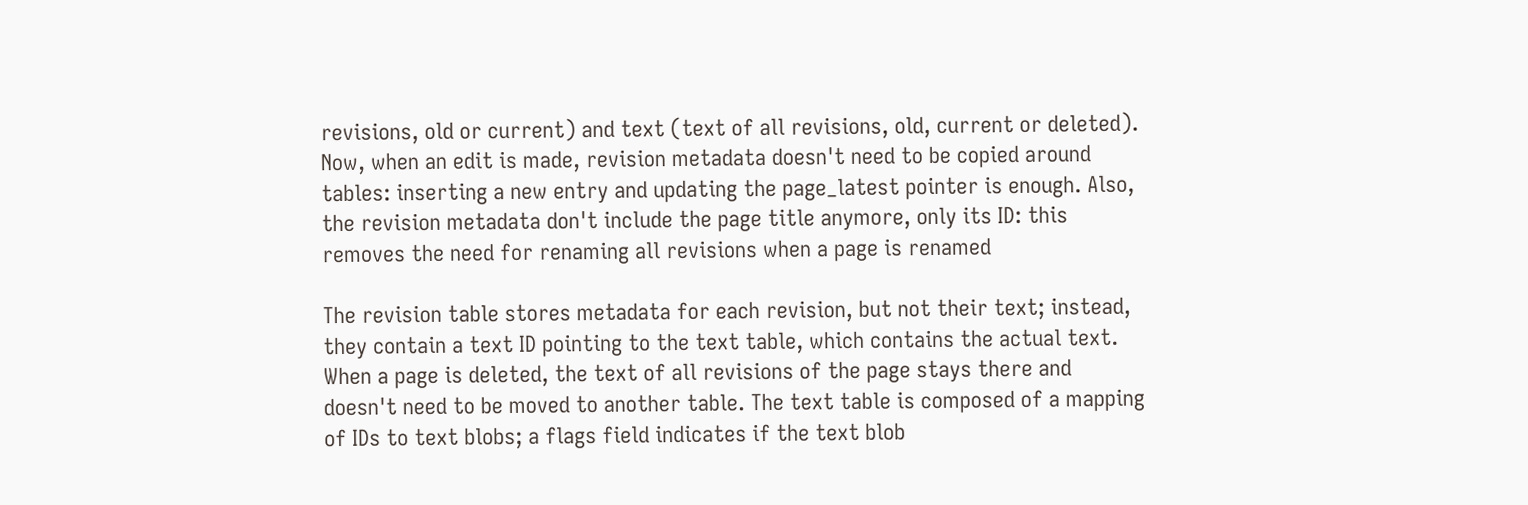revisions, old or current) and text (text of all revisions, old, current or deleted). Now, when an edit is made, revision metadata doesn't need to be copied around tables: inserting a new entry and updating the page_latest pointer is enough. Also, the revision metadata don't include the page title anymore, only its ID: this removes the need for renaming all revisions when a page is renamed

The revision table stores metadata for each revision, but not their text; instead, they contain a text ID pointing to the text table, which contains the actual text. When a page is deleted, the text of all revisions of the page stays there and doesn't need to be moved to another table. The text table is composed of a mapping of IDs to text blobs; a flags field indicates if the text blob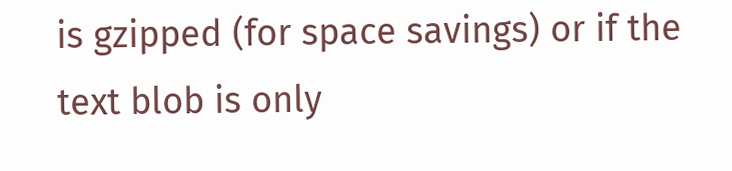is gzipped (for space savings) or if the text blob is only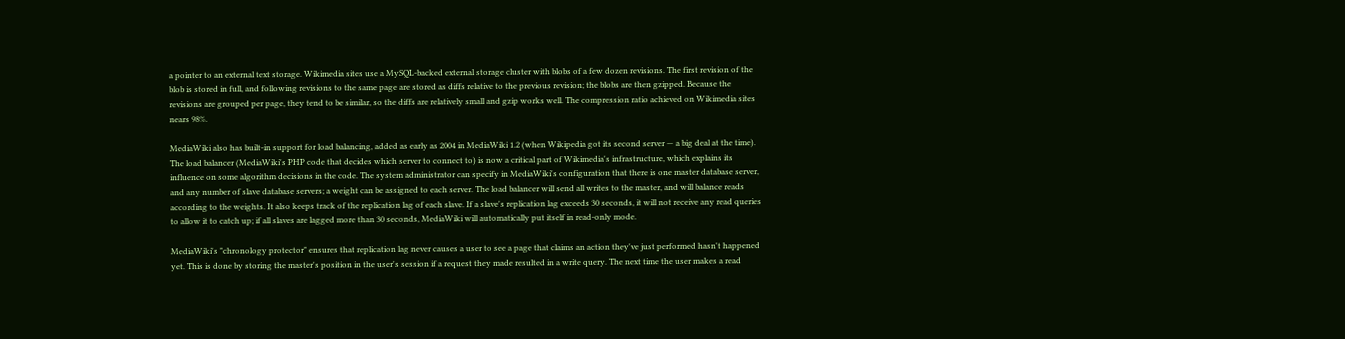a pointer to an external text storage. Wikimedia sites use a MySQL-backed external storage cluster with blobs of a few dozen revisions. The first revision of the blob is stored in full, and following revisions to the same page are stored as diffs relative to the previous revision; the blobs are then gzipped. Because the revisions are grouped per page, they tend to be similar, so the diffs are relatively small and gzip works well. The compression ratio achieved on Wikimedia sites nears 98%.

MediaWiki also has built-in support for load balancing, added as early as 2004 in MediaWiki 1.2 (when Wikipedia got its second server — a big deal at the time). The load balancer (MediaWiki's PHP code that decides which server to connect to) is now a critical part of Wikimedia's infrastructure, which explains its influence on some algorithm decisions in the code. The system administrator can specify in MediaWiki's configuration that there is one master database server, and any number of slave database servers; a weight can be assigned to each server. The load balancer will send all writes to the master, and will balance reads according to the weights. It also keeps track of the replication lag of each slave. If a slave's replication lag exceeds 30 seconds, it will not receive any read queries to allow it to catch up; if all slaves are lagged more than 30 seconds, MediaWiki will automatically put itself in read-only mode.

MediaWiki's "chronology protector" ensures that replication lag never causes a user to see a page that claims an action they've just performed hasn't happened yet. This is done by storing the master's position in the user's session if a request they made resulted in a write query. The next time the user makes a read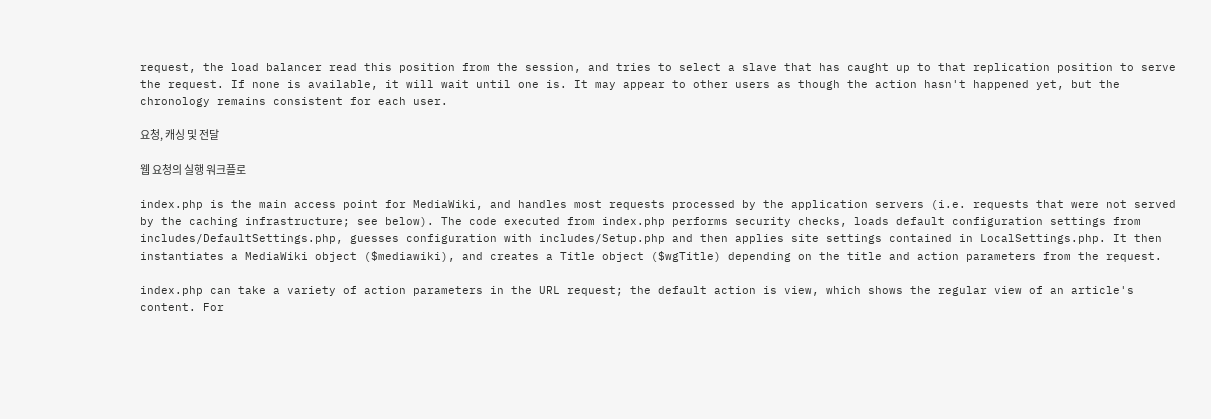request, the load balancer read this position from the session, and tries to select a slave that has caught up to that replication position to serve the request. If none is available, it will wait until one is. It may appear to other users as though the action hasn't happened yet, but the chronology remains consistent for each user.

요청, 캐싱 및 전달

웹 요청의 실행 워크플로

index.php is the main access point for MediaWiki, and handles most requests processed by the application servers (i.e. requests that were not served by the caching infrastructure; see below). The code executed from index.php performs security checks, loads default configuration settings from includes/DefaultSettings.php, guesses configuration with includes/Setup.php and then applies site settings contained in LocalSettings.php. It then instantiates a MediaWiki object ($mediawiki), and creates a Title object ($wgTitle) depending on the title and action parameters from the request.

index.php can take a variety of action parameters in the URL request; the default action is view, which shows the regular view of an article's content. For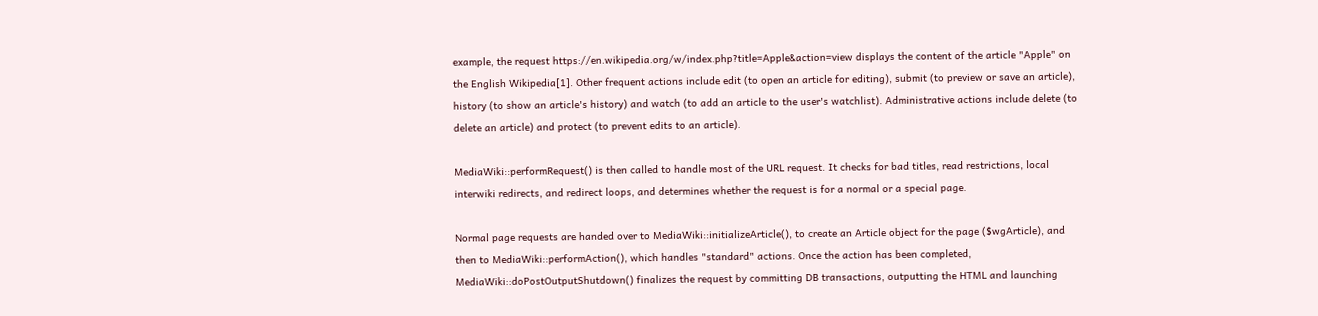example, the request https://en.wikipedia.org/w/index.php?title=Apple&action=view displays the content of the article "Apple" on the English Wikipedia[1]. Other frequent actions include edit (to open an article for editing), submit (to preview or save an article), history (to show an article's history) and watch (to add an article to the user's watchlist). Administrative actions include delete (to delete an article) and protect (to prevent edits to an article).

MediaWiki::performRequest() is then called to handle most of the URL request. It checks for bad titles, read restrictions, local interwiki redirects, and redirect loops, and determines whether the request is for a normal or a special page.

Normal page requests are handed over to MediaWiki::initializeArticle(), to create an Article object for the page ($wgArticle), and then to MediaWiki::performAction(), which handles "standard" actions. Once the action has been completed, MediaWiki::doPostOutputShutdown() finalizes the request by committing DB transactions, outputting the HTML and launching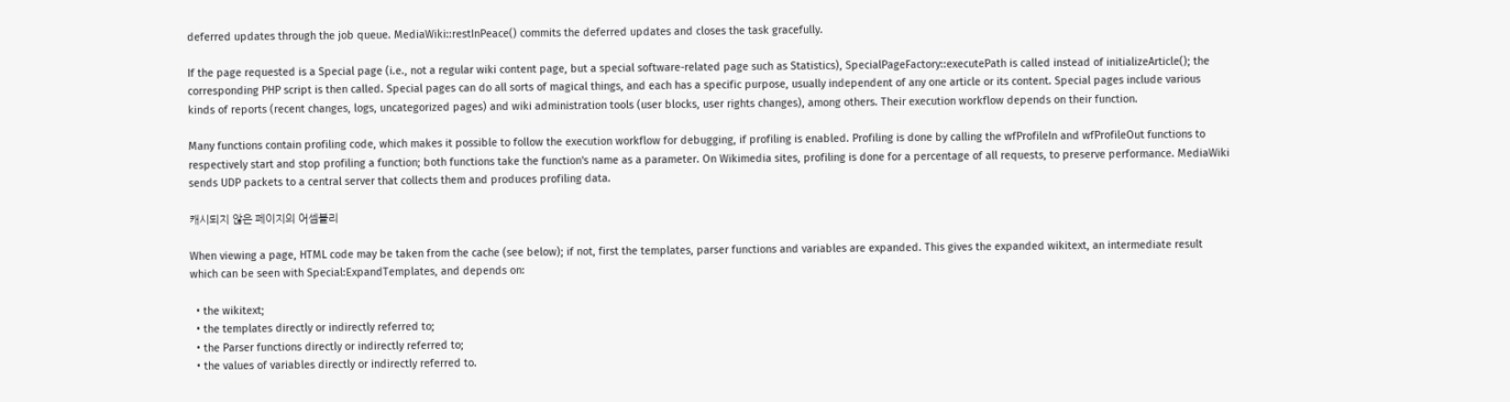deferred updates through the job queue. MediaWiki::restInPeace() commits the deferred updates and closes the task gracefully.

If the page requested is a Special page (i.e., not a regular wiki content page, but a special software-related page such as Statistics), SpecialPageFactory::executePath is called instead of initializeArticle(); the corresponding PHP script is then called. Special pages can do all sorts of magical things, and each has a specific purpose, usually independent of any one article or its content. Special pages include various kinds of reports (recent changes, logs, uncategorized pages) and wiki administration tools (user blocks, user rights changes), among others. Their execution workflow depends on their function.

Many functions contain profiling code, which makes it possible to follow the execution workflow for debugging, if profiling is enabled. Profiling is done by calling the wfProfileIn and wfProfileOut functions to respectively start and stop profiling a function; both functions take the function's name as a parameter. On Wikimedia sites, profiling is done for a percentage of all requests, to preserve performance. MediaWiki sends UDP packets to a central server that collects them and produces profiling data.

캐시되지 않은 페이지의 어셈블리

When viewing a page, HTML code may be taken from the cache (see below); if not, first the templates, parser functions and variables are expanded. This gives the expanded wikitext, an intermediate result which can be seen with Special:ExpandTemplates, and depends on:

  • the wikitext;
  • the templates directly or indirectly referred to;
  • the Parser functions directly or indirectly referred to;
  • the values of variables directly or indirectly referred to.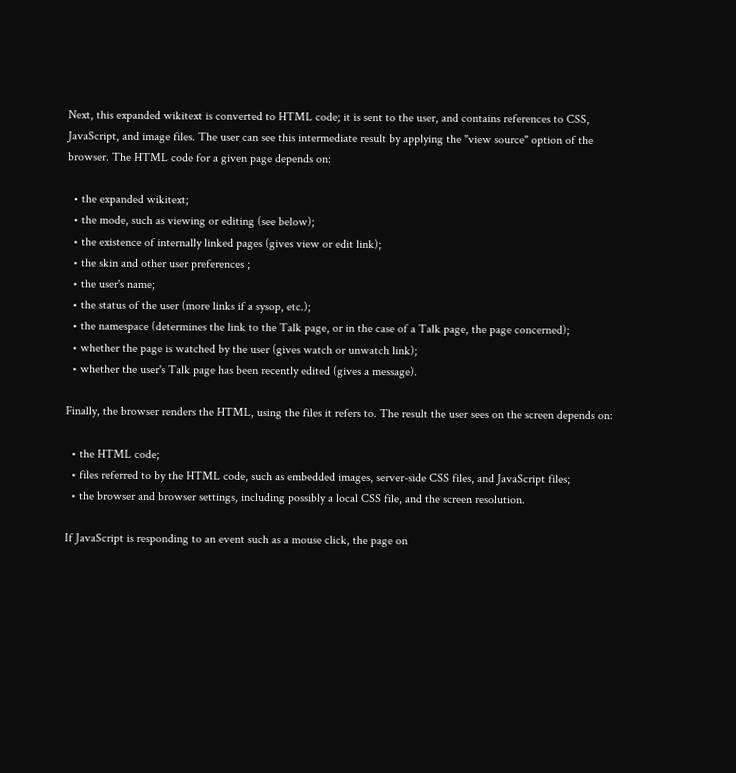Next, this expanded wikitext is converted to HTML code; it is sent to the user, and contains references to CSS, JavaScript, and image files. The user can see this intermediate result by applying the "view source" option of the browser. The HTML code for a given page depends on:

  • the expanded wikitext;
  • the mode, such as viewing or editing (see below);
  • the existence of internally linked pages (gives view or edit link);
  • the skin and other user preferences ;
  • the user's name;
  • the status of the user (more links if a sysop, etc.);
  • the namespace (determines the link to the Talk page, or in the case of a Talk page, the page concerned);
  • whether the page is watched by the user (gives watch or unwatch link);
  • whether the user's Talk page has been recently edited (gives a message).

Finally, the browser renders the HTML, using the files it refers to. The result the user sees on the screen depends on:

  • the HTML code;
  • files referred to by the HTML code, such as embedded images, server-side CSS files, and JavaScript files;
  • the browser and browser settings, including possibly a local CSS file, and the screen resolution.

If JavaScript is responding to an event such as a mouse click, the page on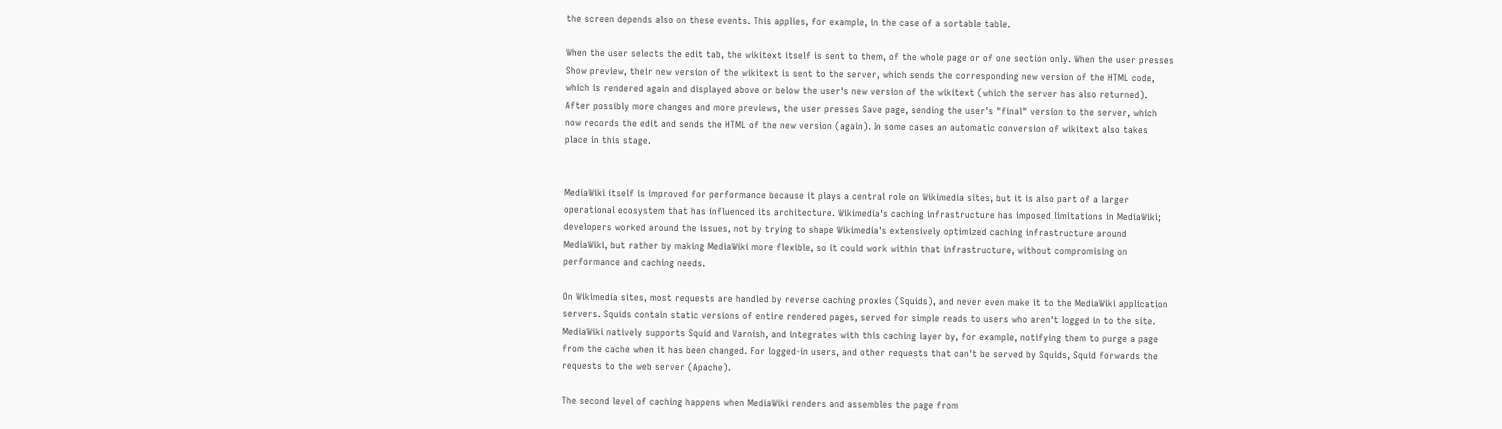the screen depends also on these events. This applies, for example, in the case of a sortable table.

When the user selects the edit tab, the wikitext itself is sent to them, of the whole page or of one section only. When the user presses Show preview, their new version of the wikitext is sent to the server, which sends the corresponding new version of the HTML code, which is rendered again and displayed above or below the user's new version of the wikitext (which the server has also returned). After possibly more changes and more previews, the user presses Save page, sending the user's "final" version to the server, which now records the edit and sends the HTML of the new version (again). In some cases an automatic conversion of wikitext also takes place in this stage.


MediaWiki itself is improved for performance because it plays a central role on Wikimedia sites, but it is also part of a larger operational ecosystem that has influenced its architecture. Wikimedia's caching infrastructure has imposed limitations in MediaWiki; developers worked around the issues, not by trying to shape Wikimedia's extensively optimized caching infrastructure around MediaWiki, but rather by making MediaWiki more flexible, so it could work within that infrastructure, without compromising on performance and caching needs.

On Wikimedia sites, most requests are handled by reverse caching proxies (Squids), and never even make it to the MediaWiki application servers. Squids contain static versions of entire rendered pages, served for simple reads to users who aren't logged in to the site. MediaWiki natively supports Squid and Varnish, and integrates with this caching layer by, for example, notifying them to purge a page from the cache when it has been changed. For logged-in users, and other requests that can't be served by Squids, Squid forwards the requests to the web server (Apache).

The second level of caching happens when MediaWiki renders and assembles the page from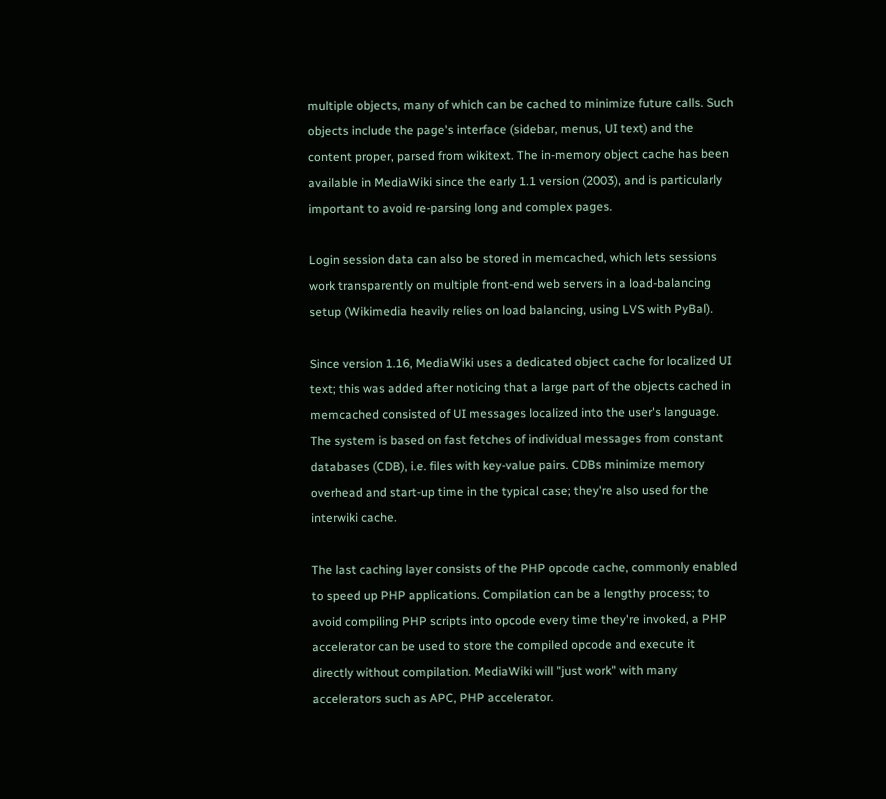multiple objects, many of which can be cached to minimize future calls. Such objects include the page's interface (sidebar, menus, UI text) and the content proper, parsed from wikitext. The in-memory object cache has been available in MediaWiki since the early 1.1 version (2003), and is particularly important to avoid re-parsing long and complex pages.

Login session data can also be stored in memcached, which lets sessions work transparently on multiple front-end web servers in a load-balancing setup (Wikimedia heavily relies on load balancing, using LVS with PyBal).

Since version 1.16, MediaWiki uses a dedicated object cache for localized UI text; this was added after noticing that a large part of the objects cached in memcached consisted of UI messages localized into the user's language. The system is based on fast fetches of individual messages from constant databases (CDB), i.e. files with key-value pairs. CDBs minimize memory overhead and start-up time in the typical case; they're also used for the interwiki cache.

The last caching layer consists of the PHP opcode cache, commonly enabled to speed up PHP applications. Compilation can be a lengthy process; to avoid compiling PHP scripts into opcode every time they're invoked, a PHP accelerator can be used to store the compiled opcode and execute it directly without compilation. MediaWiki will "just work" with many accelerators such as APC, PHP accelerator.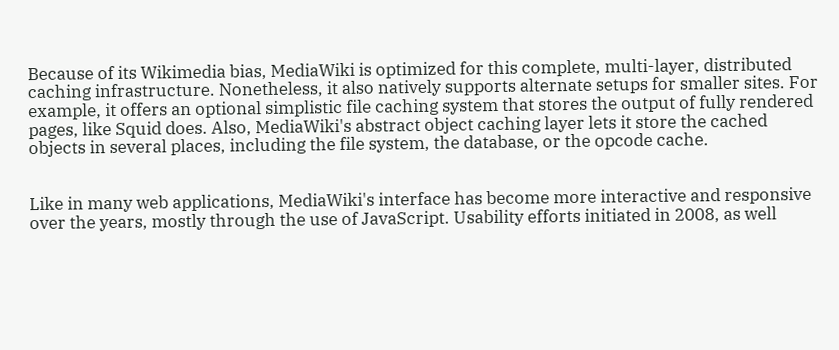Because of its Wikimedia bias, MediaWiki is optimized for this complete, multi-layer, distributed caching infrastructure. Nonetheless, it also natively supports alternate setups for smaller sites. For example, it offers an optional simplistic file caching system that stores the output of fully rendered pages, like Squid does. Also, MediaWiki's abstract object caching layer lets it store the cached objects in several places, including the file system, the database, or the opcode cache.


Like in many web applications, MediaWiki's interface has become more interactive and responsive over the years, mostly through the use of JavaScript. Usability efforts initiated in 2008, as well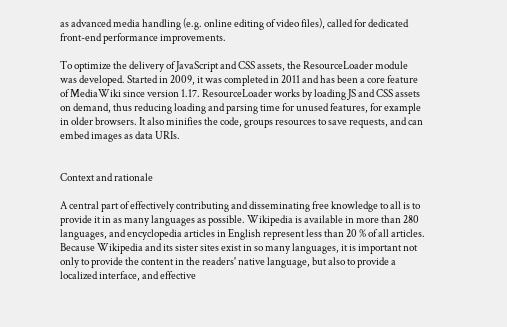as advanced media handling (e.g. online editing of video files), called for dedicated front-end performance improvements.

To optimize the delivery of JavaScript and CSS assets, the ResourceLoader module was developed. Started in 2009, it was completed in 2011 and has been a core feature of MediaWiki since version 1.17. ResourceLoader works by loading JS and CSS assets on demand, thus reducing loading and parsing time for unused features, for example in older browsers. It also minifies the code, groups resources to save requests, and can embed images as data URIs.


Context and rationale

A central part of effectively contributing and disseminating free knowledge to all is to provide it in as many languages as possible. Wikipedia is available in more than 280 languages, and encyclopedia articles in English represent less than 20 % of all articles. Because Wikipedia and its sister sites exist in so many languages, it is important not only to provide the content in the readers' native language, but also to provide a localized interface, and effective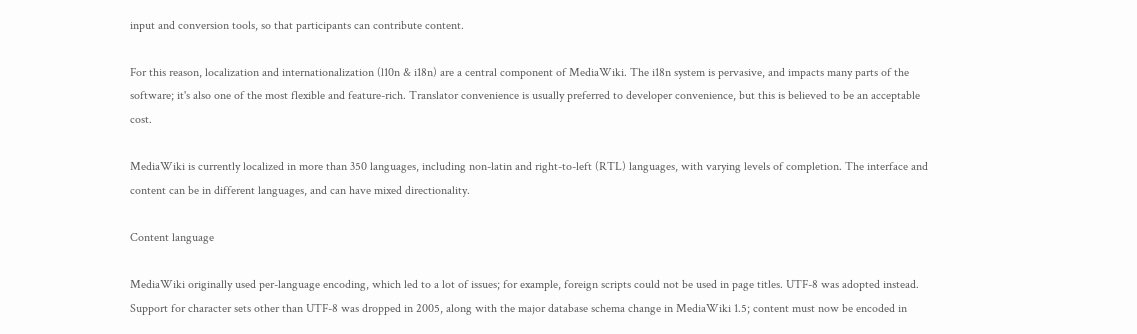input and conversion tools, so that participants can contribute content.

For this reason, localization and internationalization (l10n & i18n) are a central component of MediaWiki. The i18n system is pervasive, and impacts many parts of the software; it's also one of the most flexible and feature-rich. Translator convenience is usually preferred to developer convenience, but this is believed to be an acceptable cost.

MediaWiki is currently localized in more than 350 languages, including non-latin and right-to-left (RTL) languages, with varying levels of completion. The interface and content can be in different languages, and can have mixed directionality.

Content language

MediaWiki originally used per-language encoding, which led to a lot of issues; for example, foreign scripts could not be used in page titles. UTF-8 was adopted instead. Support for character sets other than UTF-8 was dropped in 2005, along with the major database schema change in MediaWiki 1.5; content must now be encoded in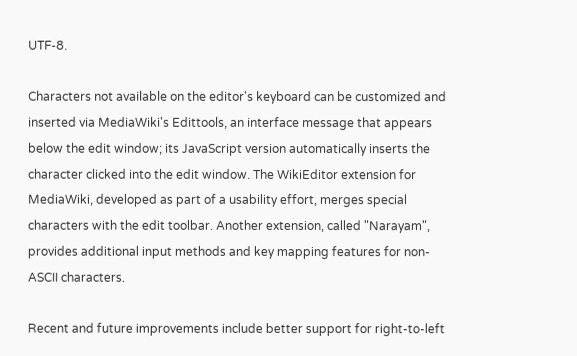UTF-8.

Characters not available on the editor's keyboard can be customized and inserted via MediaWiki's Edittools, an interface message that appears below the edit window; its JavaScript version automatically inserts the character clicked into the edit window. The WikiEditor extension for MediaWiki, developed as part of a usability effort, merges special characters with the edit toolbar. Another extension, called "Narayam", provides additional input methods and key mapping features for non-ASCII characters.

Recent and future improvements include better support for right-to-left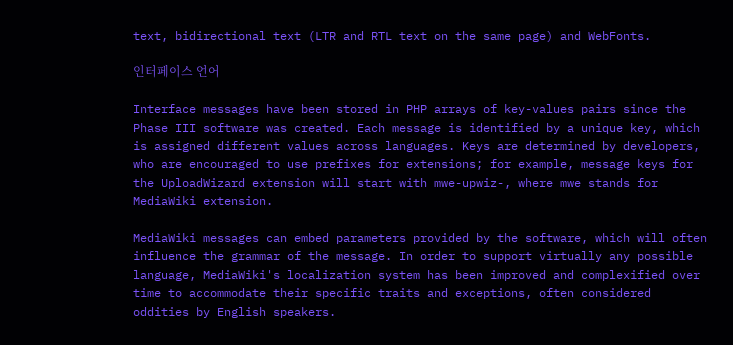text, bidirectional text (LTR and RTL text on the same page) and WebFonts.

인터페이스 언어

Interface messages have been stored in PHP arrays of key-values pairs since the Phase III software was created. Each message is identified by a unique key, which is assigned different values across languages. Keys are determined by developers, who are encouraged to use prefixes for extensions; for example, message keys for the UploadWizard extension will start with mwe-upwiz-, where mwe stands for MediaWiki extension.

MediaWiki messages can embed parameters provided by the software, which will often influence the grammar of the message. In order to support virtually any possible language, MediaWiki's localization system has been improved and complexified over time to accommodate their specific traits and exceptions, often considered oddities by English speakers.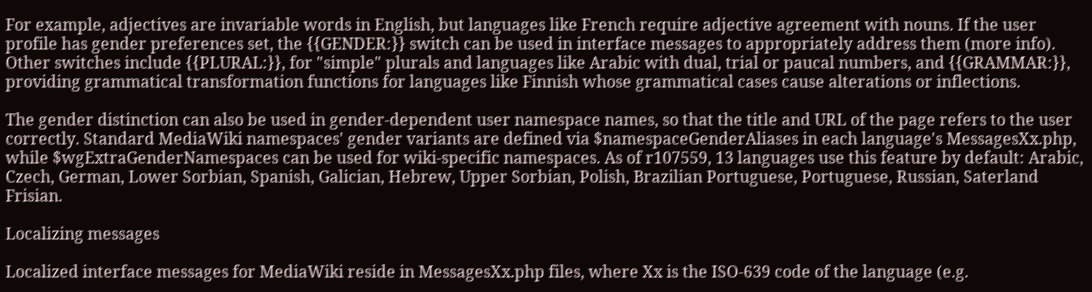For example, adjectives are invariable words in English, but languages like French require adjective agreement with nouns. If the user profile has gender preferences set, the {{GENDER:}} switch can be used in interface messages to appropriately address them (more info). Other switches include {{PLURAL:}}, for "simple" plurals and languages like Arabic with dual, trial or paucal numbers, and {{GRAMMAR:}}, providing grammatical transformation functions for languages like Finnish whose grammatical cases cause alterations or inflections.

The gender distinction can also be used in gender-dependent user namespace names, so that the title and URL of the page refers to the user correctly. Standard MediaWiki namespaces' gender variants are defined via $namespaceGenderAliases in each language's MessagesXx.php, while $wgExtraGenderNamespaces can be used for wiki-specific namespaces. As of r107559, 13 languages use this feature by default: Arabic, Czech, German, Lower Sorbian, Spanish, Galician, Hebrew, Upper Sorbian, Polish, Brazilian Portuguese, Portuguese, Russian, Saterland Frisian.

Localizing messages

Localized interface messages for MediaWiki reside in MessagesXx.php files, where Xx is the ISO-639 code of the language (e.g.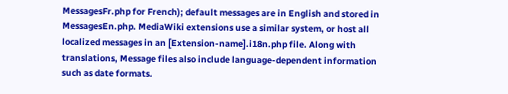MessagesFr.php for French); default messages are in English and stored in MessagesEn.php. MediaWiki extensions use a similar system, or host all localized messages in an [Extension-name].i18n.php file. Along with translations, Message files also include language-dependent information such as date formats.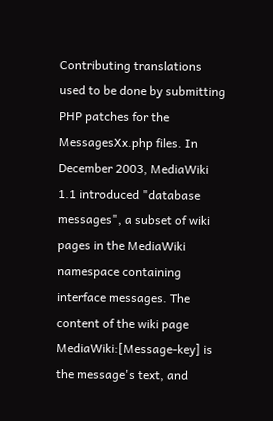Contributing translations used to be done by submitting PHP patches for the MessagesXx.php files. In December 2003, MediaWiki 1.1 introduced "database messages", a subset of wiki pages in the MediaWiki namespace containing interface messages. The content of the wiki page MediaWiki:[Message-key] is the message's text, and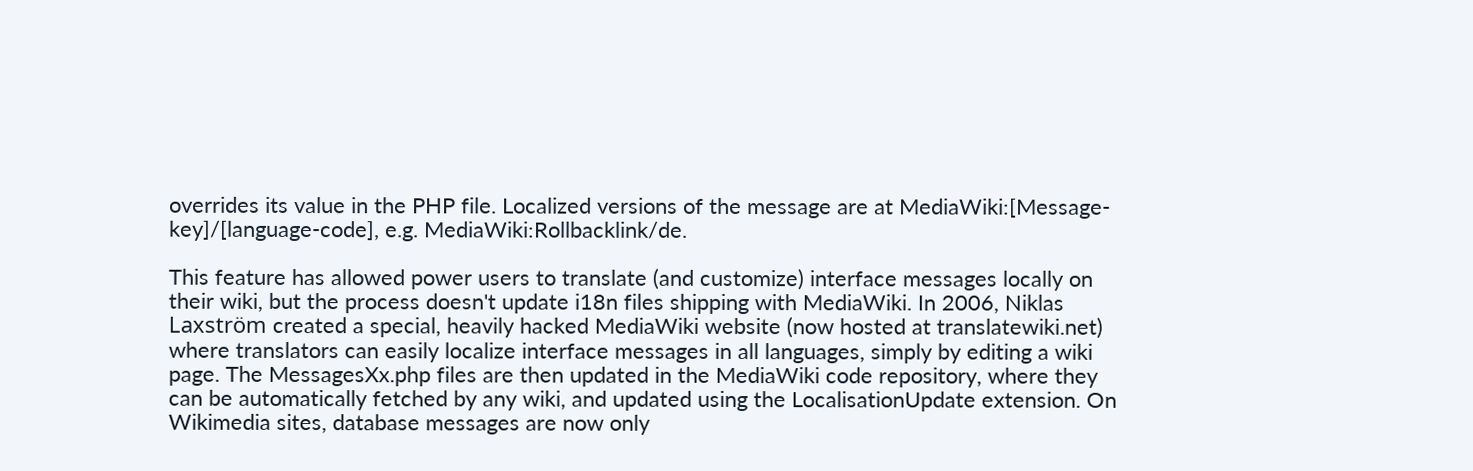overrides its value in the PHP file. Localized versions of the message are at MediaWiki:[Message-key]/[language-code], e.g. MediaWiki:Rollbacklink/de.

This feature has allowed power users to translate (and customize) interface messages locally on their wiki, but the process doesn't update i18n files shipping with MediaWiki. In 2006, Niklas Laxström created a special, heavily hacked MediaWiki website (now hosted at translatewiki.net) where translators can easily localize interface messages in all languages, simply by editing a wiki page. The MessagesXx.php files are then updated in the MediaWiki code repository, where they can be automatically fetched by any wiki, and updated using the LocalisationUpdate extension. On Wikimedia sites, database messages are now only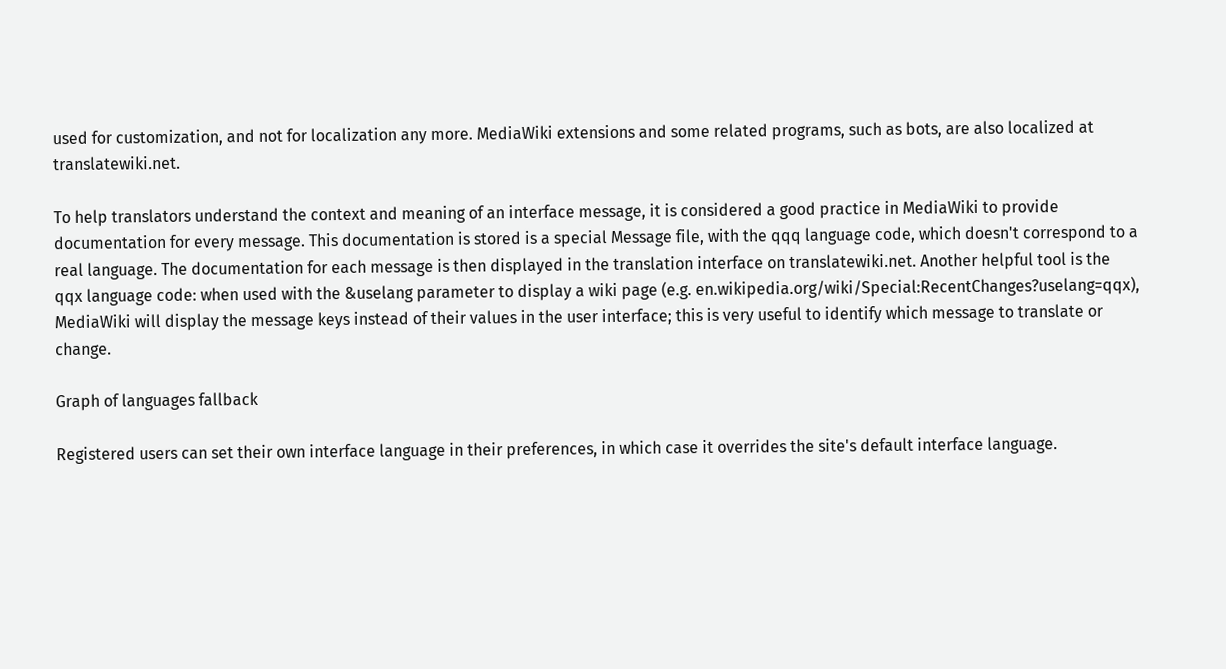used for customization, and not for localization any more. MediaWiki extensions and some related programs, such as bots, are also localized at translatewiki.net.

To help translators understand the context and meaning of an interface message, it is considered a good practice in MediaWiki to provide documentation for every message. This documentation is stored is a special Message file, with the qqq language code, which doesn't correspond to a real language. The documentation for each message is then displayed in the translation interface on translatewiki.net. Another helpful tool is the qqx language code: when used with the &uselang parameter to display a wiki page (e.g. en.wikipedia.org/wiki/Special:RecentChanges?uselang=qqx), MediaWiki will display the message keys instead of their values in the user interface; this is very useful to identify which message to translate or change.

Graph of languages fallback

Registered users can set their own interface language in their preferences, in which case it overrides the site's default interface language.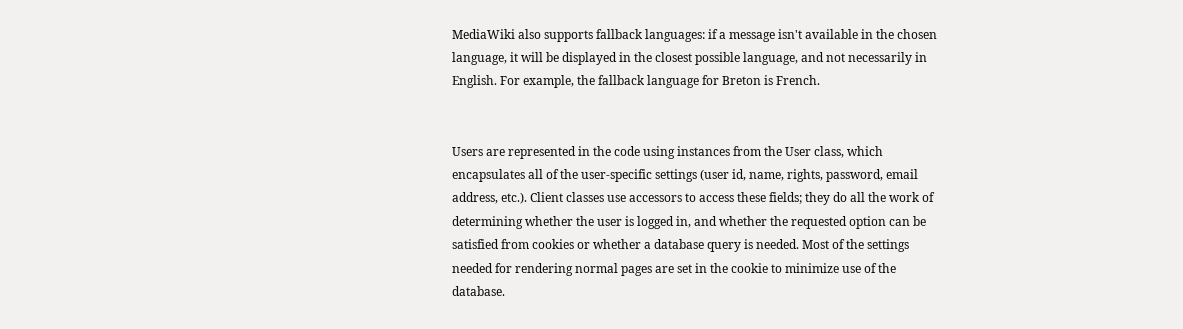MediaWiki also supports fallback languages: if a message isn't available in the chosen language, it will be displayed in the closest possible language, and not necessarily in English. For example, the fallback language for Breton is French.


Users are represented in the code using instances from the User class, which encapsulates all of the user-specific settings (user id, name, rights, password, email address, etc.). Client classes use accessors to access these fields; they do all the work of determining whether the user is logged in, and whether the requested option can be satisfied from cookies or whether a database query is needed. Most of the settings needed for rendering normal pages are set in the cookie to minimize use of the database.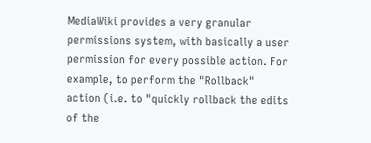MediaWiki provides a very granular permissions system, with basically a user permission for every possible action. For example, to perform the "Rollback" action (i.e. to "quickly rollback the edits of the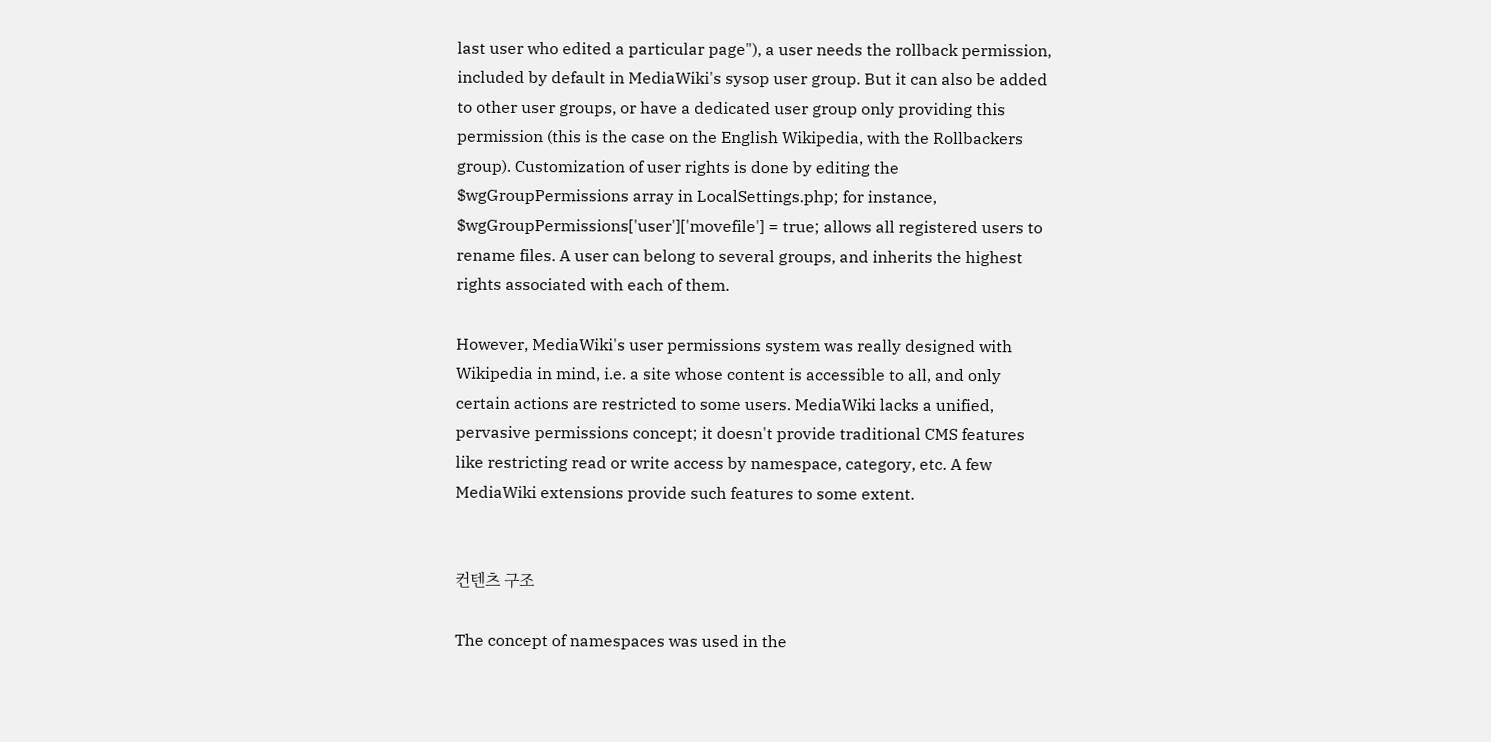last user who edited a particular page"), a user needs the rollback permission, included by default in MediaWiki's sysop user group. But it can also be added to other user groups, or have a dedicated user group only providing this permission (this is the case on the English Wikipedia, with the Rollbackers group). Customization of user rights is done by editing the $wgGroupPermissions array in LocalSettings.php; for instance, $wgGroupPermissions['user']['movefile'] = true; allows all registered users to rename files. A user can belong to several groups, and inherits the highest rights associated with each of them.

However, MediaWiki's user permissions system was really designed with Wikipedia in mind, i.e. a site whose content is accessible to all, and only certain actions are restricted to some users. MediaWiki lacks a unified, pervasive permissions concept; it doesn't provide traditional CMS features like restricting read or write access by namespace, category, etc. A few MediaWiki extensions provide such features to some extent.


컨텐츠 구조

The concept of namespaces was used in the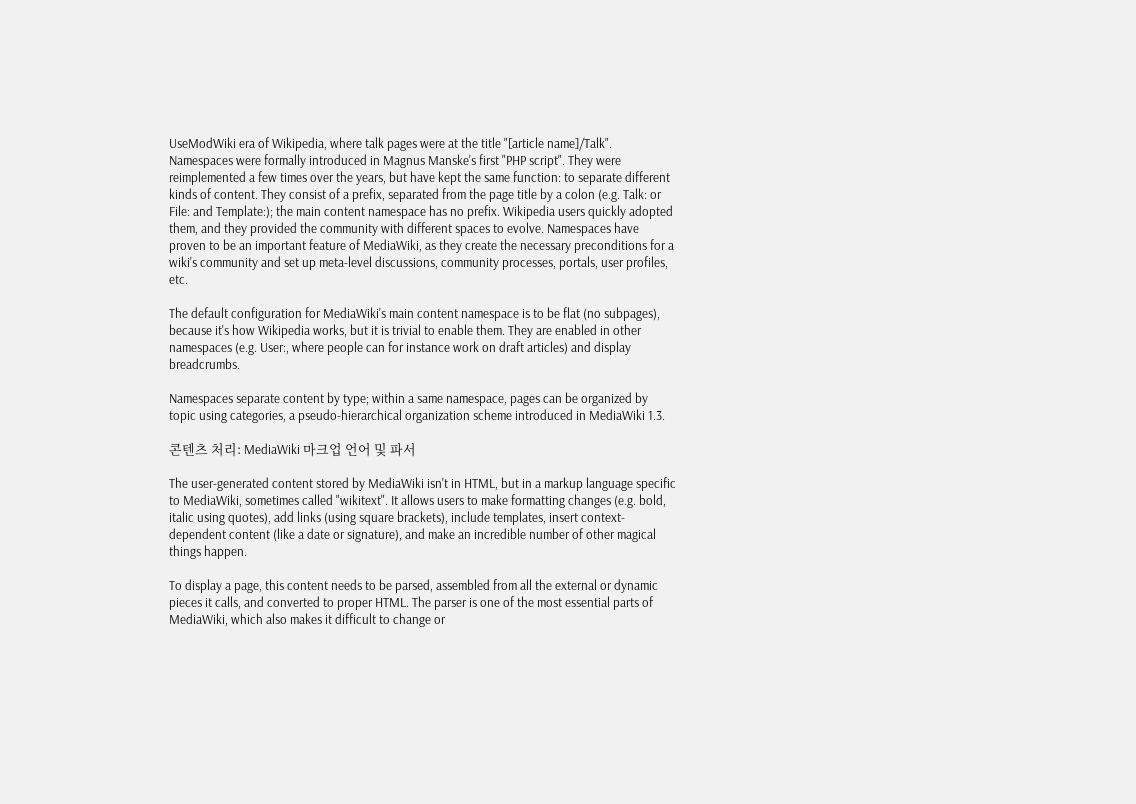UseModWiki era of Wikipedia, where talk pages were at the title "[article name]/Talk". Namespaces were formally introduced in Magnus Manske's first "PHP script". They were reimplemented a few times over the years, but have kept the same function: to separate different kinds of content. They consist of a prefix, separated from the page title by a colon (e.g. Talk: or File: and Template:); the main content namespace has no prefix. Wikipedia users quickly adopted them, and they provided the community with different spaces to evolve. Namespaces have proven to be an important feature of MediaWiki, as they create the necessary preconditions for a wiki's community and set up meta-level discussions, community processes, portals, user profiles, etc.

The default configuration for MediaWiki's main content namespace is to be flat (no subpages), because it's how Wikipedia works, but it is trivial to enable them. They are enabled in other namespaces (e.g. User:, where people can for instance work on draft articles) and display breadcrumbs.

Namespaces separate content by type; within a same namespace, pages can be organized by topic using categories, a pseudo-hierarchical organization scheme introduced in MediaWiki 1.3.

콘텐츠 처리: MediaWiki 마크업 언어 및 파서

The user-generated content stored by MediaWiki isn't in HTML, but in a markup language specific to MediaWiki, sometimes called "wikitext". It allows users to make formatting changes (e.g. bold, italic using quotes), add links (using square brackets), include templates, insert context-dependent content (like a date or signature), and make an incredible number of other magical things happen.

To display a page, this content needs to be parsed, assembled from all the external or dynamic pieces it calls, and converted to proper HTML. The parser is one of the most essential parts of MediaWiki, which also makes it difficult to change or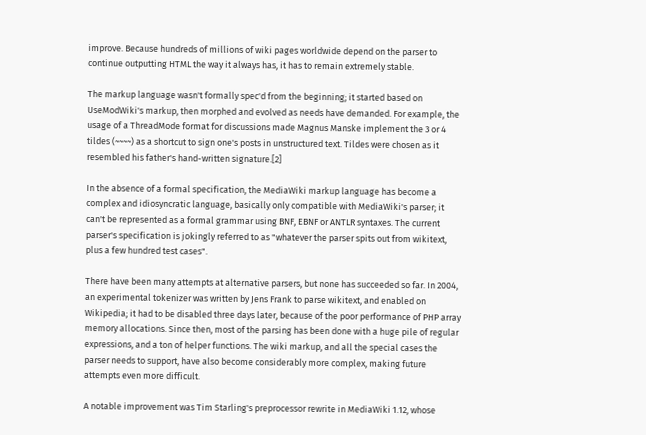improve. Because hundreds of millions of wiki pages worldwide depend on the parser to continue outputting HTML the way it always has, it has to remain extremely stable.

The markup language wasn't formally spec'd from the beginning; it started based on UseModWiki's markup, then morphed and evolved as needs have demanded. For example, the usage of a ThreadMode format for discussions made Magnus Manske implement the 3 or 4 tildes (~~~~) as a shortcut to sign one's posts in unstructured text. Tildes were chosen as it resembled his father's hand-written signature.[2]

In the absence of a formal specification, the MediaWiki markup language has become a complex and idiosyncratic language, basically only compatible with MediaWiki's parser; it can't be represented as a formal grammar using BNF, EBNF or ANTLR syntaxes. The current parser's specification is jokingly referred to as "whatever the parser spits out from wikitext, plus a few hundred test cases".

There have been many attempts at alternative parsers, but none has succeeded so far. In 2004, an experimental tokenizer was written by Jens Frank to parse wikitext, and enabled on Wikipedia; it had to be disabled three days later, because of the poor performance of PHP array memory allocations. Since then, most of the parsing has been done with a huge pile of regular expressions, and a ton of helper functions. The wiki markup, and all the special cases the parser needs to support, have also become considerably more complex, making future attempts even more difficult.

A notable improvement was Tim Starling's preprocessor rewrite in MediaWiki 1.12, whose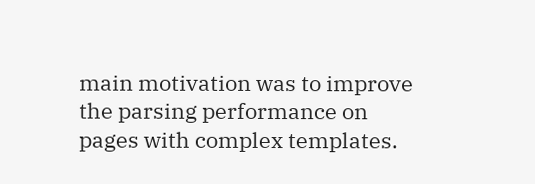main motivation was to improve the parsing performance on pages with complex templates.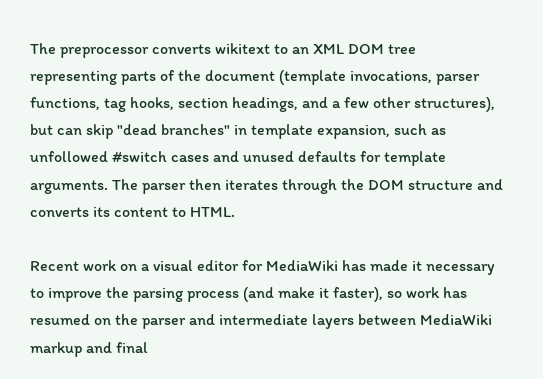The preprocessor converts wikitext to an XML DOM tree representing parts of the document (template invocations, parser functions, tag hooks, section headings, and a few other structures), but can skip "dead branches" in template expansion, such as unfollowed #switch cases and unused defaults for template arguments. The parser then iterates through the DOM structure and converts its content to HTML.

Recent work on a visual editor for MediaWiki has made it necessary to improve the parsing process (and make it faster), so work has resumed on the parser and intermediate layers between MediaWiki markup and final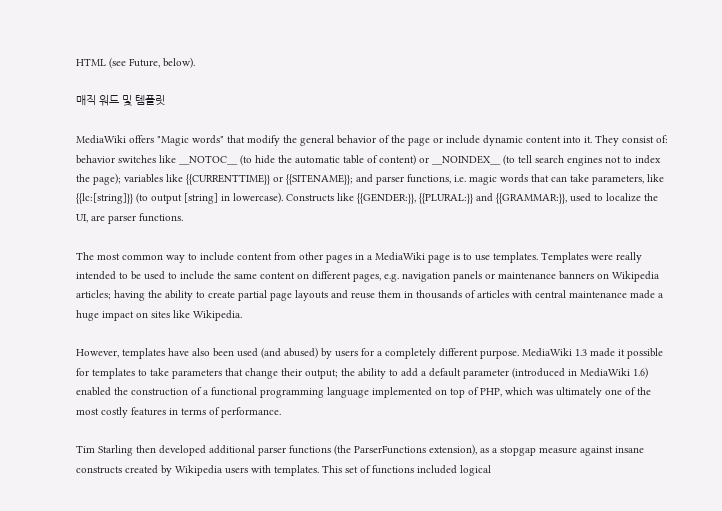HTML (see Future, below).

매직 워드 및 템플릿

MediaWiki offers "Magic words" that modify the general behavior of the page or include dynamic content into it. They consist of: behavior switches like __NOTOC__ (to hide the automatic table of content) or __NOINDEX__ (to tell search engines not to index the page); variables like {{CURRENTTIME}} or {{SITENAME}}; and parser functions, i.e. magic words that can take parameters, like {{lc:[string]}} (to output [string] in lowercase). Constructs like {{GENDER:}}, {{PLURAL:}} and {{GRAMMAR:}}, used to localize the UI, are parser functions.

The most common way to include content from other pages in a MediaWiki page is to use templates. Templates were really intended to be used to include the same content on different pages, e.g. navigation panels or maintenance banners on Wikipedia articles; having the ability to create partial page layouts and reuse them in thousands of articles with central maintenance made a huge impact on sites like Wikipedia.

However, templates have also been used (and abused) by users for a completely different purpose. MediaWiki 1.3 made it possible for templates to take parameters that change their output; the ability to add a default parameter (introduced in MediaWiki 1.6) enabled the construction of a functional programming language implemented on top of PHP, which was ultimately one of the most costly features in terms of performance.

Tim Starling then developed additional parser functions (the ParserFunctions extension), as a stopgap measure against insane constructs created by Wikipedia users with templates. This set of functions included logical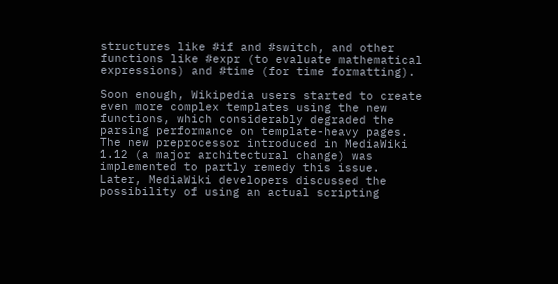structures like #if and #switch, and other functions like #expr (to evaluate mathematical expressions) and #time (for time formatting).

Soon enough, Wikipedia users started to create even more complex templates using the new functions, which considerably degraded the parsing performance on template-heavy pages. The new preprocessor introduced in MediaWiki 1.12 (a major architectural change) was implemented to partly remedy this issue. Later, MediaWiki developers discussed the possibility of using an actual scripting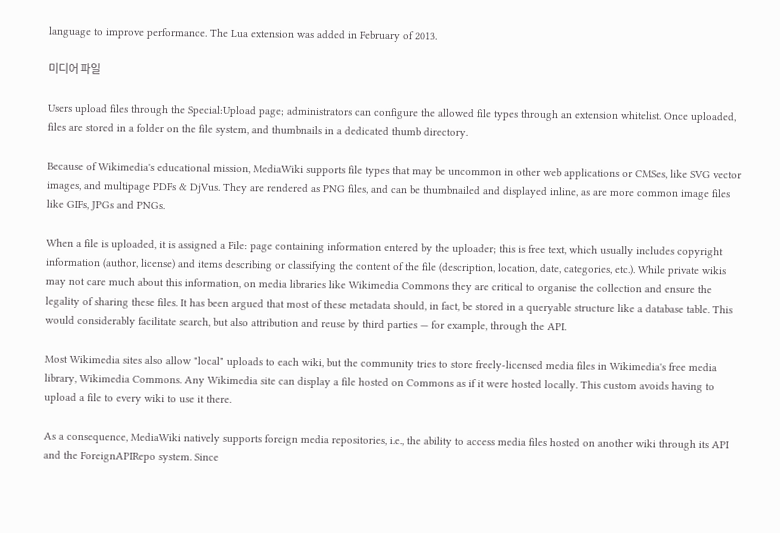language to improve performance. The Lua extension was added in February of 2013.

미디어 파일

Users upload files through the Special:Upload page; administrators can configure the allowed file types through an extension whitelist. Once uploaded, files are stored in a folder on the file system, and thumbnails in a dedicated thumb directory.

Because of Wikimedia's educational mission, MediaWiki supports file types that may be uncommon in other web applications or CMSes, like SVG vector images, and multipage PDFs & DjVus. They are rendered as PNG files, and can be thumbnailed and displayed inline, as are more common image files like GIFs, JPGs and PNGs.

When a file is uploaded, it is assigned a File: page containing information entered by the uploader; this is free text, which usually includes copyright information (author, license) and items describing or classifying the content of the file (description, location, date, categories, etc.). While private wikis may not care much about this information, on media libraries like Wikimedia Commons they are critical to organise the collection and ensure the legality of sharing these files. It has been argued that most of these metadata should, in fact, be stored in a queryable structure like a database table. This would considerably facilitate search, but also attribution and reuse by third parties — for example, through the API.

Most Wikimedia sites also allow "local" uploads to each wiki, but the community tries to store freely-licensed media files in Wikimedia's free media library, Wikimedia Commons. Any Wikimedia site can display a file hosted on Commons as if it were hosted locally. This custom avoids having to upload a file to every wiki to use it there.

As a consequence, MediaWiki natively supports foreign media repositories, i.e., the ability to access media files hosted on another wiki through its API and the ForeignAPIRepo system. Since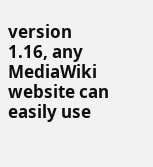version 1.16, any MediaWiki website can easily use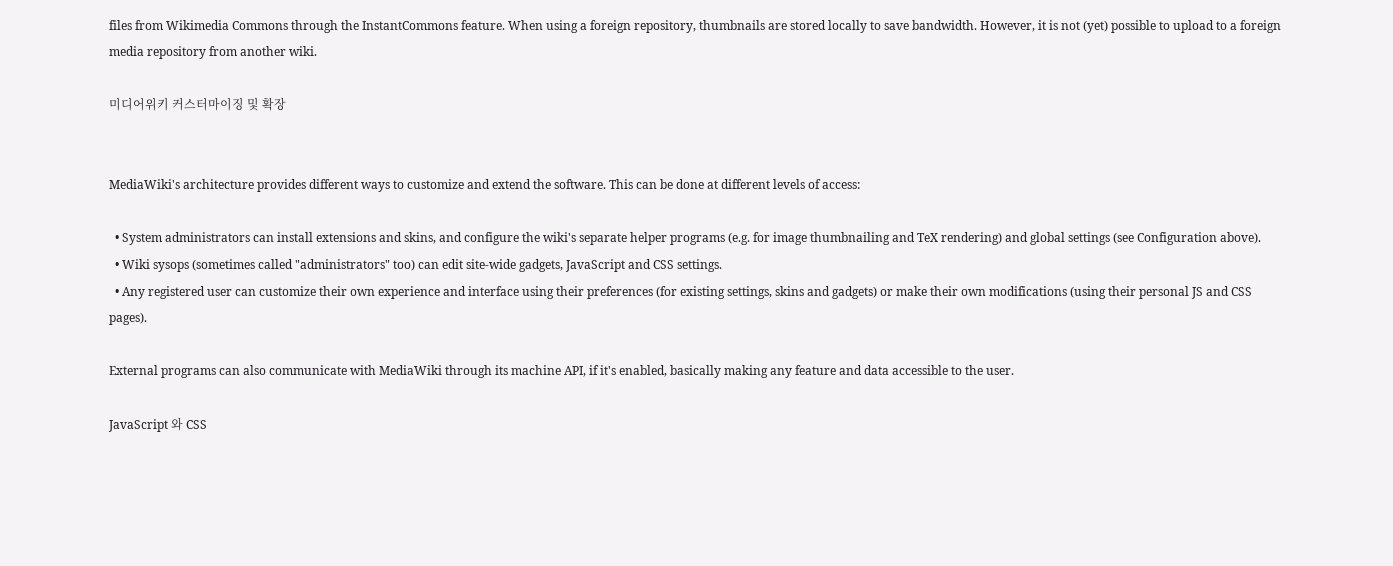files from Wikimedia Commons through the InstantCommons feature. When using a foreign repository, thumbnails are stored locally to save bandwidth. However, it is not (yet) possible to upload to a foreign media repository from another wiki.

미디어위키 커스터마이징 및 확장


MediaWiki's architecture provides different ways to customize and extend the software. This can be done at different levels of access:

  • System administrators can install extensions and skins, and configure the wiki's separate helper programs (e.g. for image thumbnailing and TeX rendering) and global settings (see Configuration above).
  • Wiki sysops (sometimes called "administrators" too) can edit site-wide gadgets, JavaScript and CSS settings.
  • Any registered user can customize their own experience and interface using their preferences (for existing settings, skins and gadgets) or make their own modifications (using their personal JS and CSS pages).

External programs can also communicate with MediaWiki through its machine API, if it's enabled, basically making any feature and data accessible to the user.

JavaScript 와 CSS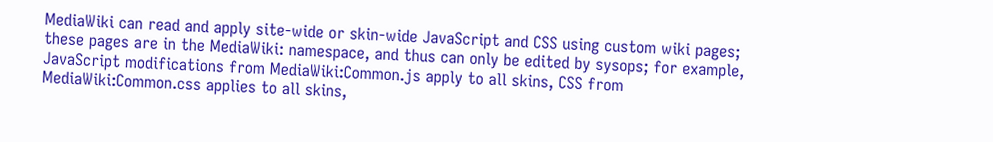MediaWiki can read and apply site-wide or skin-wide JavaScript and CSS using custom wiki pages; these pages are in the MediaWiki: namespace, and thus can only be edited by sysops; for example, JavaScript modifications from MediaWiki:Common.js apply to all skins, CSS from MediaWiki:Common.css applies to all skins,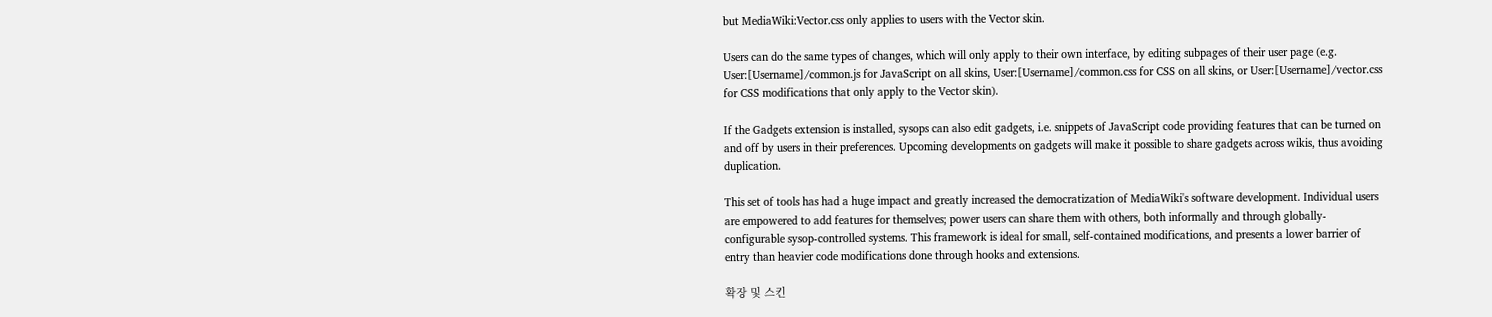but MediaWiki:Vector.css only applies to users with the Vector skin.

Users can do the same types of changes, which will only apply to their own interface, by editing subpages of their user page (e.g. User:[Username]/common.js for JavaScript on all skins, User:[Username]/common.css for CSS on all skins, or User:[Username]/vector.css for CSS modifications that only apply to the Vector skin).

If the Gadgets extension is installed, sysops can also edit gadgets, i.e. snippets of JavaScript code providing features that can be turned on and off by users in their preferences. Upcoming developments on gadgets will make it possible to share gadgets across wikis, thus avoiding duplication.

This set of tools has had a huge impact and greatly increased the democratization of MediaWiki's software development. Individual users are empowered to add features for themselves; power users can share them with others, both informally and through globally-configurable sysop-controlled systems. This framework is ideal for small, self-contained modifications, and presents a lower barrier of entry than heavier code modifications done through hooks and extensions.

확장 및 스킨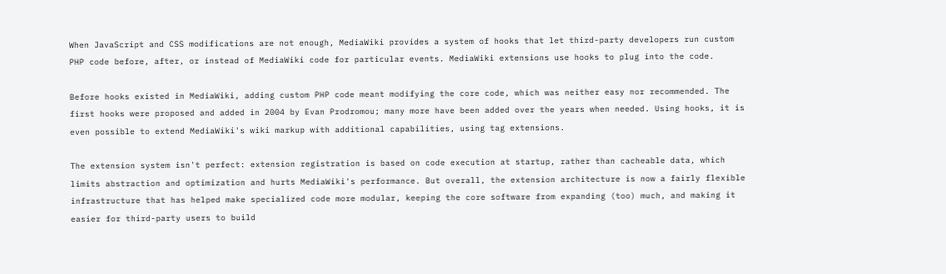When JavaScript and CSS modifications are not enough, MediaWiki provides a system of hooks that let third-party developers run custom PHP code before, after, or instead of MediaWiki code for particular events. MediaWiki extensions use hooks to plug into the code.

Before hooks existed in MediaWiki, adding custom PHP code meant modifying the core code, which was neither easy nor recommended. The first hooks were proposed and added in 2004 by Evan Prodromou; many more have been added over the years when needed. Using hooks, it is even possible to extend MediaWiki's wiki markup with additional capabilities, using tag extensions.

The extension system isn't perfect: extension registration is based on code execution at startup, rather than cacheable data, which limits abstraction and optimization and hurts MediaWiki's performance. But overall, the extension architecture is now a fairly flexible infrastructure that has helped make specialized code more modular, keeping the core software from expanding (too) much, and making it easier for third-party users to build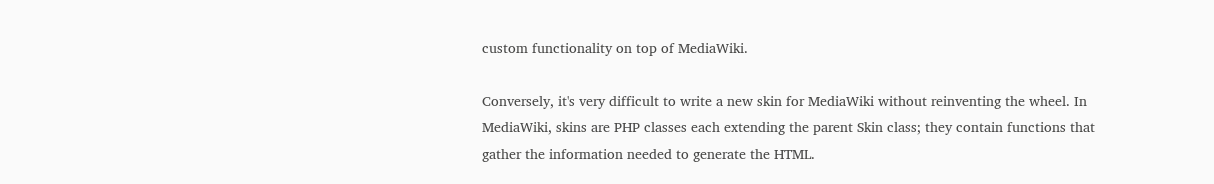custom functionality on top of MediaWiki.

Conversely, it's very difficult to write a new skin for MediaWiki without reinventing the wheel. In MediaWiki, skins are PHP classes each extending the parent Skin class; they contain functions that gather the information needed to generate the HTML.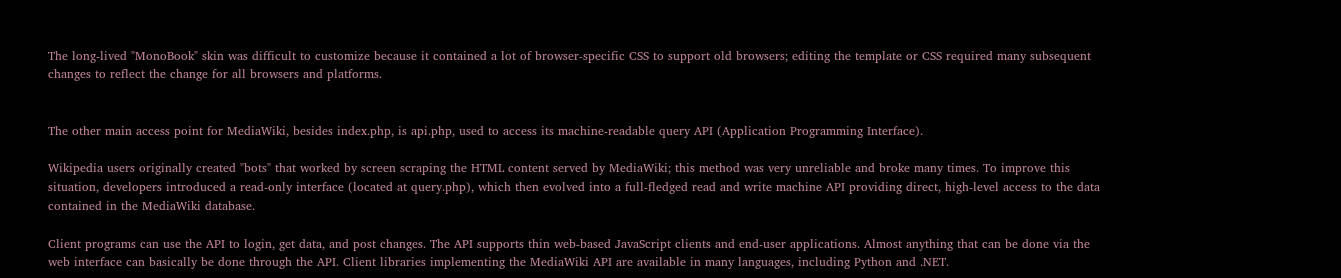The long-lived "MonoBook" skin was difficult to customize because it contained a lot of browser-specific CSS to support old browsers; editing the template or CSS required many subsequent changes to reflect the change for all browsers and platforms.


The other main access point for MediaWiki, besides index.php, is api.php, used to access its machine-readable query API (Application Programming Interface).

Wikipedia users originally created "bots" that worked by screen scraping the HTML content served by MediaWiki; this method was very unreliable and broke many times. To improve this situation, developers introduced a read-only interface (located at query.php), which then evolved into a full-fledged read and write machine API providing direct, high-level access to the data contained in the MediaWiki database.

Client programs can use the API to login, get data, and post changes. The API supports thin web-based JavaScript clients and end-user applications. Almost anything that can be done via the web interface can basically be done through the API. Client libraries implementing the MediaWiki API are available in many languages, including Python and .NET.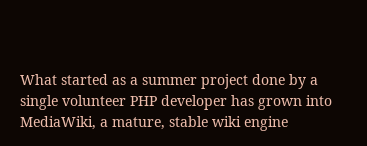What started as a summer project done by a single volunteer PHP developer has grown into MediaWiki, a mature, stable wiki engine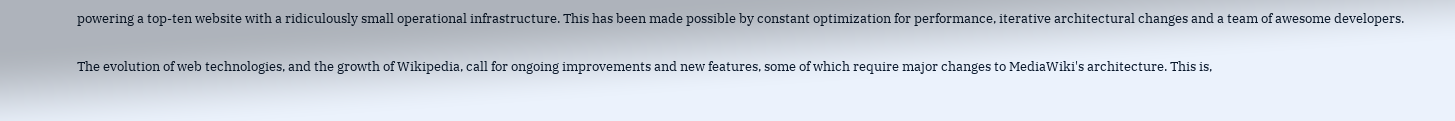powering a top-ten website with a ridiculously small operational infrastructure. This has been made possible by constant optimization for performance, iterative architectural changes and a team of awesome developers.

The evolution of web technologies, and the growth of Wikipedia, call for ongoing improvements and new features, some of which require major changes to MediaWiki's architecture. This is,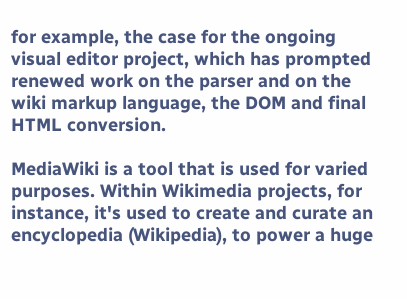for example, the case for the ongoing visual editor project, which has prompted renewed work on the parser and on the wiki markup language, the DOM and final HTML conversion.

MediaWiki is a tool that is used for varied purposes. Within Wikimedia projects, for instance, it's used to create and curate an encyclopedia (Wikipedia), to power a huge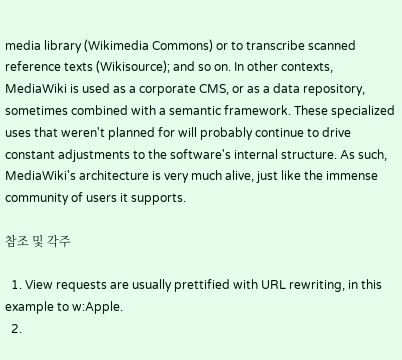media library (Wikimedia Commons) or to transcribe scanned reference texts (Wikisource); and so on. In other contexts, MediaWiki is used as a corporate CMS, or as a data repository, sometimes combined with a semantic framework. These specialized uses that weren't planned for will probably continue to drive constant adjustments to the software's internal structure. As such, MediaWiki's architecture is very much alive, just like the immense community of users it supports.

참조 및 각주

  1. View requests are usually prettified with URL rewriting, in this example to w:Apple.
  2.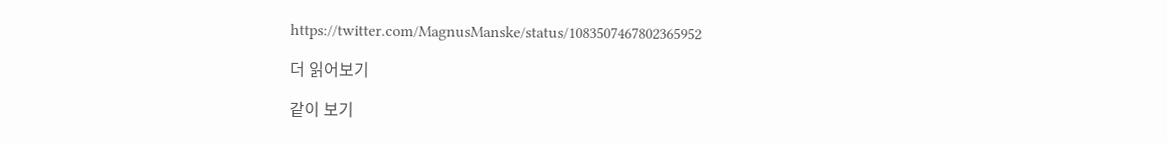https://twitter.com/MagnusManske/status/1083507467802365952

더 읽어보기

같이 보기